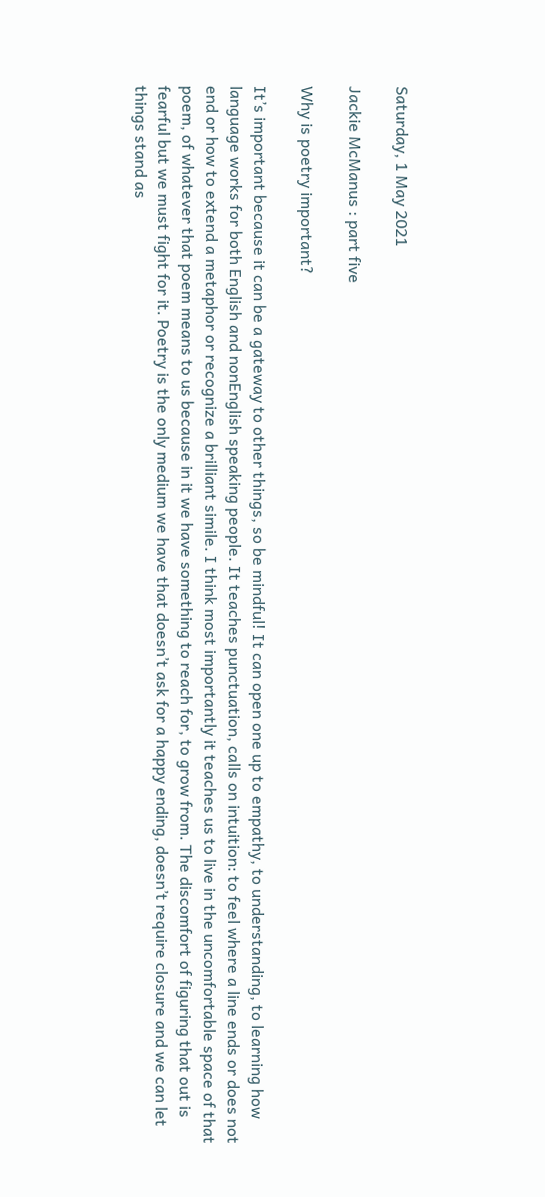Saturday, 1 May 2021

Jackie McManus : part five

Why is poetry important?

It’s important because it can be a gateway to other things, so be mindful! It can open one up to empathy, to understanding, to learning how language works for both English and nonEnglish speaking people. It teaches punctuation, calls on intuition: to feel where a line ends or does not end or how to extend a metaphor or recognize a brilliant simile. I think most importantly it teaches us to live in the uncomfortable space of that poem, of whatever that poem means to us because in it we have something to reach for, to grow from. The discomfort of figuring that out is fearful but we must fight for it. Poetry is the only medium we have that doesn’t ask for a happy ending, doesn’t require closure and we can let things stand as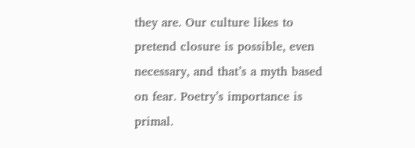they are. Our culture likes to pretend closure is possible, even necessary, and that’s a myth based on fear. Poetry’s importance is primal.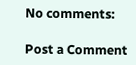No comments:

Post a Comment